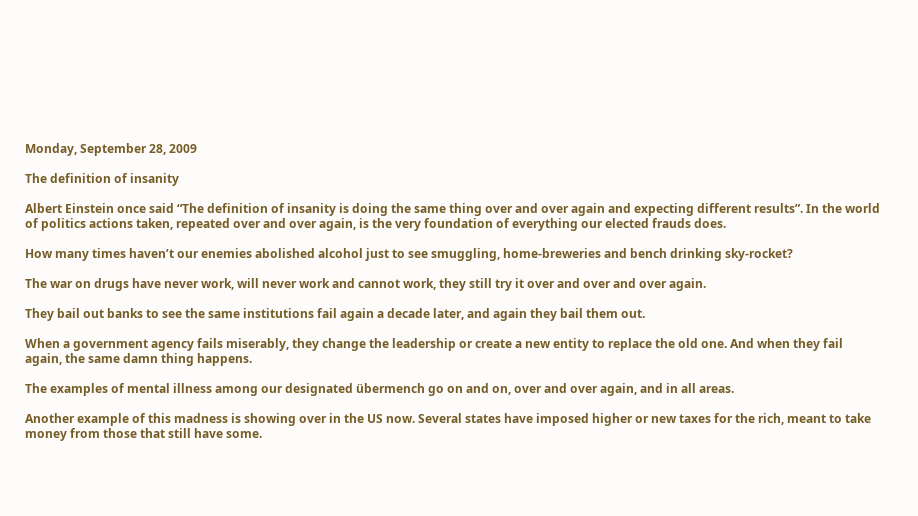Monday, September 28, 2009

The definition of insanity

Albert Einstein once said “The definition of insanity is doing the same thing over and over again and expecting different results”. In the world of politics actions taken, repeated over and over again, is the very foundation of everything our elected frauds does.

How many times haven’t our enemies abolished alcohol just to see smuggling, home-breweries and bench drinking sky-rocket?

The war on drugs have never work, will never work and cannot work, they still try it over and over and over again.

They bail out banks to see the same institutions fail again a decade later, and again they bail them out.

When a government agency fails miserably, they change the leadership or create a new entity to replace the old one. And when they fail again, the same damn thing happens.

The examples of mental illness among our designated übermench go on and on, over and over again, and in all areas.

Another example of this madness is showing over in the US now. Several states have imposed higher or new taxes for the rich, meant to take money from those that still have some.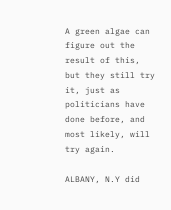A green algae can figure out the result of this, but they still try it, just as politicians have done before, and most likely, will try again.

ALBANY, N.Y did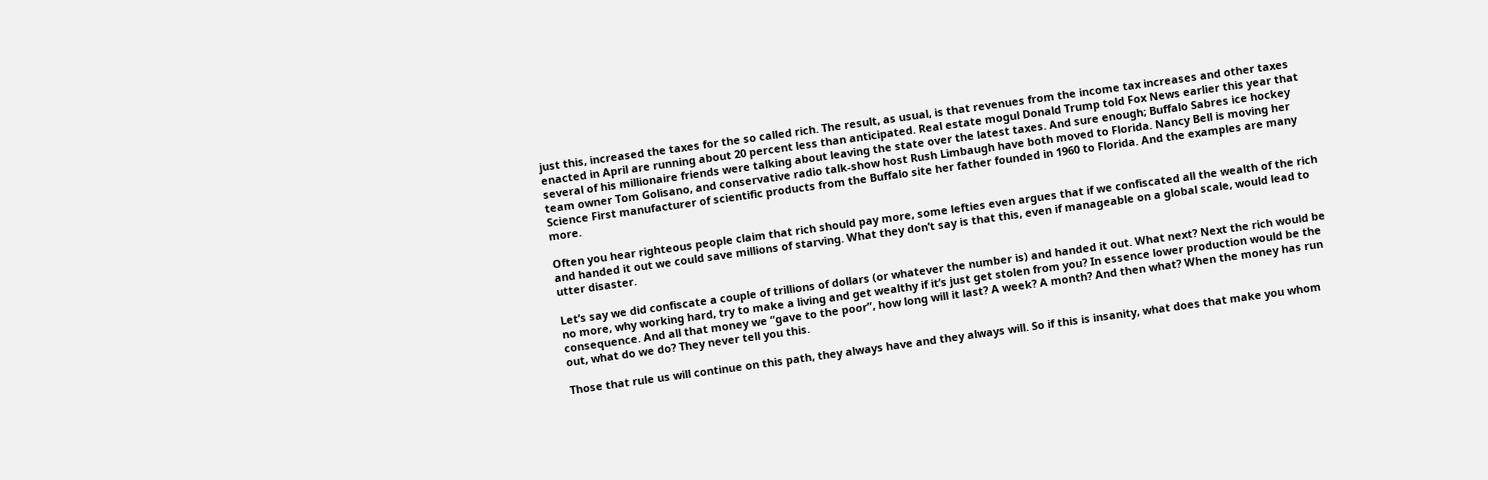just this, increased the taxes for the so called rich. The result, as usual, is that revenues from the income tax increases and other taxes enacted in April are running about 20 percent less than anticipated. Real estate mogul Donald Trump told Fox News earlier this year that several of his millionaire friends were talking about leaving the state over the latest taxes. And sure enough; Buffalo Sabres ice hockey team owner Tom Golisano, and conservative radio talk-show host Rush Limbaugh have both moved to Florida. Nancy Bell is moving her Science First manufacturer of scientific products from the Buffalo site her father founded in 1960 to Florida. And the examples are many more.

Often you hear righteous people claim that rich should pay more, some lefties even argues that if we confiscated all the wealth of the rich and handed it out we could save millions of starving. What they don’t say is that this, even if manageable on a global scale, would lead to utter disaster.

Let’s say we did confiscate a couple of trillions of dollars (or whatever the number is) and handed it out. What next? Next the rich would be no more, why working hard, try to make a living and get wealthy if it’s just get stolen from you? In essence lower production would be the consequence. And all that money we “gave to the poor”, how long will it last? A week? A month? And then what? When the money has run out, what do we do? They never tell you this.

Those that rule us will continue on this path, they always have and they always will. So if this is insanity, what does that make you whom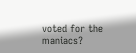voted for the maniacs?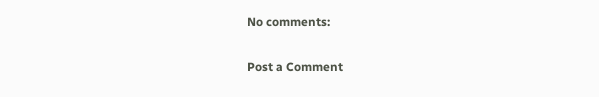No comments:

Post a Comment